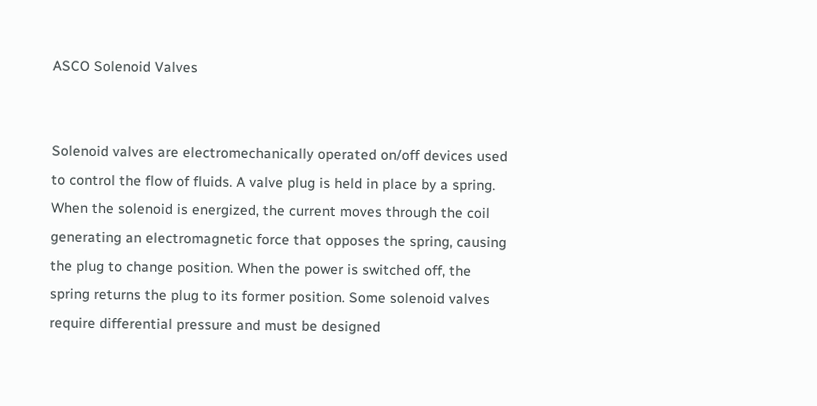ASCO Solenoid Valves


Solenoid valves are electromechanically operated on/off devices used to control the flow of fluids. A valve plug is held in place by a spring. When the solenoid is energized, the current moves through the coil generating an electromagnetic force that opposes the spring, causing the plug to change position. When the power is switched off, the spring returns the plug to its former position. Some solenoid valves require differential pressure and must be designed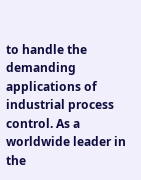to handle the demanding applications of industrial process control. As a worldwide leader in the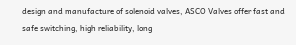design and manufacture of solenoid valves, ASCO Valves offer fast and safe switching, high reliability, long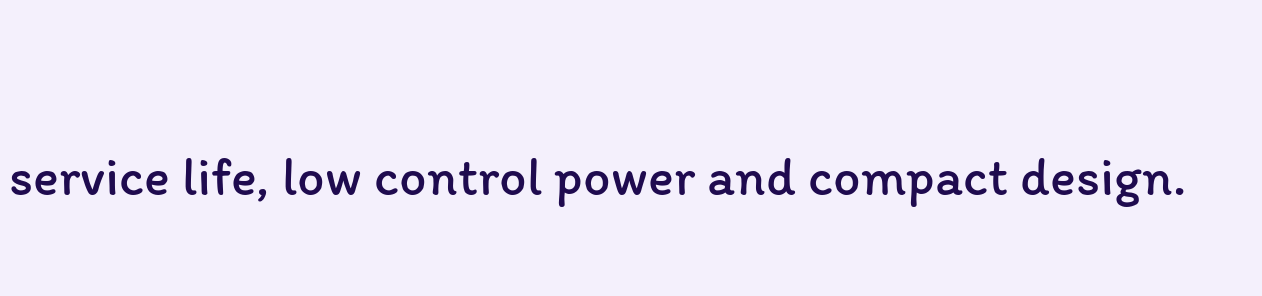service life, low control power and compact design.